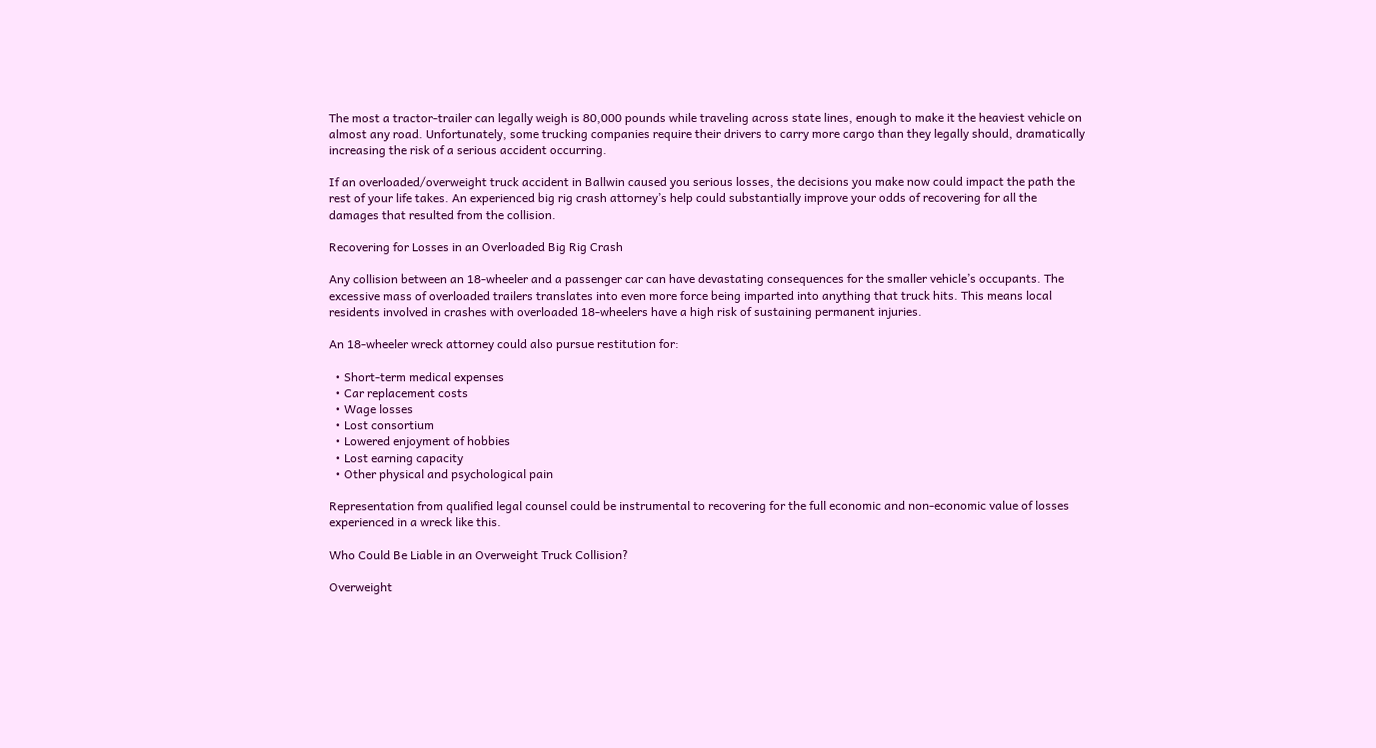The most a tractor-trailer can legally weigh is 80,000 pounds while traveling across state lines, enough to make it the heaviest vehicle on almost any road. Unfortunately, some trucking companies require their drivers to carry more cargo than they legally should, dramatically increasing the risk of a serious accident occurring.

If an overloaded/overweight truck accident in Ballwin caused you serious losses, the decisions you make now could impact the path the rest of your life takes. An experienced big rig crash attorney’s help could substantially improve your odds of recovering for all the damages that resulted from the collision.

Recovering for Losses in an Overloaded Big Rig Crash

Any collision between an 18-wheeler and a passenger car can have devastating consequences for the smaller vehicle’s occupants. The excessive mass of overloaded trailers translates into even more force being imparted into anything that truck hits. This means local residents involved in crashes with overloaded 18-wheelers have a high risk of sustaining permanent injuries.

An 18-wheeler wreck attorney could also pursue restitution for:

  • Short-term medical expenses
  • Car replacement costs
  • Wage losses
  • Lost consortium
  • Lowered enjoyment of hobbies
  • Lost earning capacity
  • Other physical and psychological pain

Representation from qualified legal counsel could be instrumental to recovering for the full economic and non-economic value of losses experienced in a wreck like this.

Who Could Be Liable in an Overweight Truck Collision?

Overweight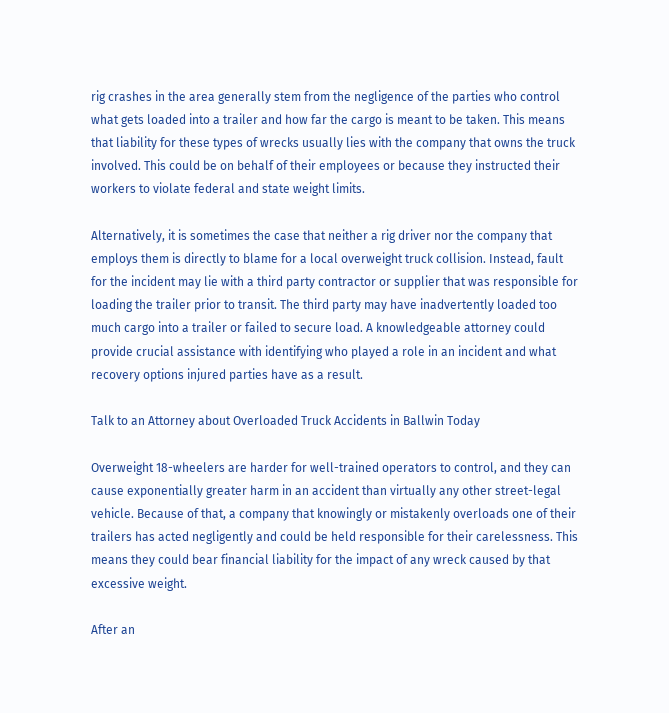rig crashes in the area generally stem from the negligence of the parties who control what gets loaded into a trailer and how far the cargo is meant to be taken. This means that liability for these types of wrecks usually lies with the company that owns the truck involved. This could be on behalf of their employees or because they instructed their workers to violate federal and state weight limits.

Alternatively, it is sometimes the case that neither a rig driver nor the company that employs them is directly to blame for a local overweight truck collision. Instead, fault for the incident may lie with a third party contractor or supplier that was responsible for loading the trailer prior to transit. The third party may have inadvertently loaded too much cargo into a trailer or failed to secure load. A knowledgeable attorney could provide crucial assistance with identifying who played a role in an incident and what recovery options injured parties have as a result.

Talk to an Attorney about Overloaded Truck Accidents in Ballwin Today

Overweight 18-wheelers are harder for well-trained operators to control, and they can cause exponentially greater harm in an accident than virtually any other street-legal vehicle. Because of that, a company that knowingly or mistakenly overloads one of their trailers has acted negligently and could be held responsible for their carelessness. This means they could bear financial liability for the impact of any wreck caused by that excessive weight.

After an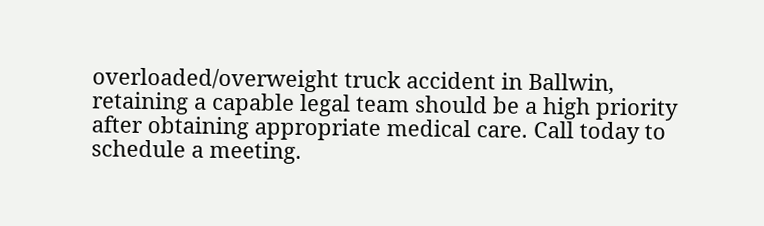overloaded/overweight truck accident in Ballwin, retaining a capable legal team should be a high priority after obtaining appropriate medical care. Call today to schedule a meeting.